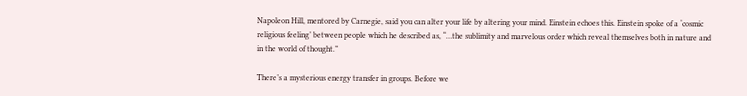Napoleon Hill, mentored by Carnegie, said you can alter your life by altering your mind. Einstein echoes this. Einstein spoke of a ‘cosmic religious feeling’ between people which he described as, “…the sublimity and marvelous order which reveal themselves both in nature and in the world of thought.”

There’s a mysterious energy transfer in groups. Before we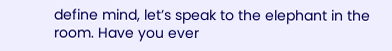define mind, let’s speak to the elephant in the room. Have you ever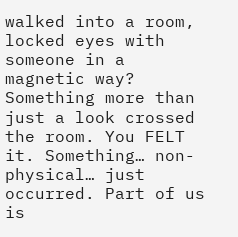walked into a room, locked eyes with someone in a magnetic way? Something more than just a look crossed the room. You FELT it. Something… non-physical… just occurred. Part of us is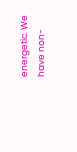energetic. We have non-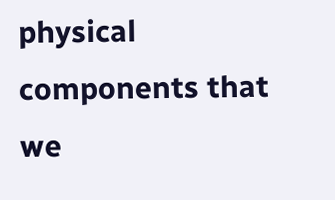physical components that we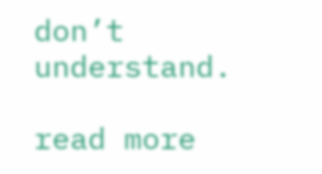don’t understand.

read more